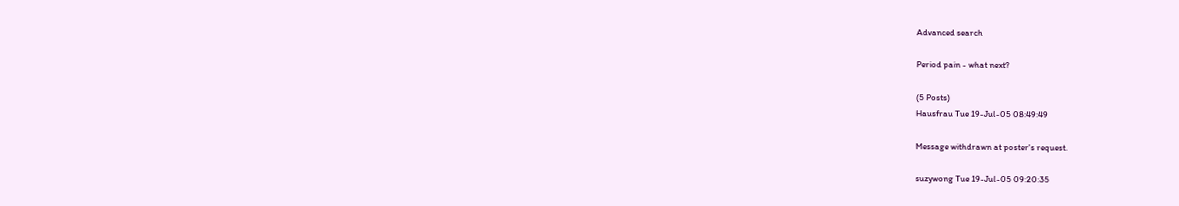Advanced search

Period pain - what next?

(5 Posts)
Hausfrau Tue 19-Jul-05 08:49:49

Message withdrawn at poster's request.

suzywong Tue 19-Jul-05 09:20:35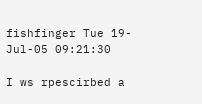fishfinger Tue 19-Jul-05 09:21:30

I ws rpescirbed a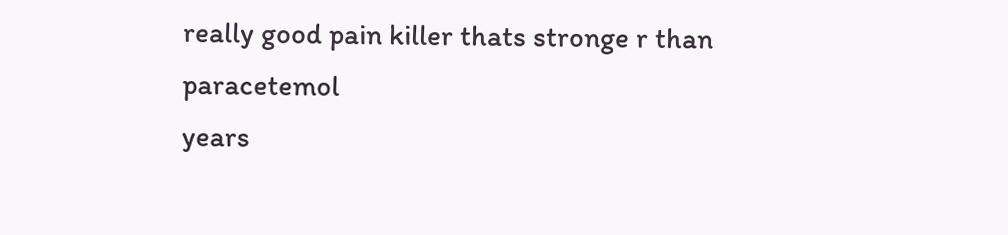really good pain killer thats stronge r than paracetemol
years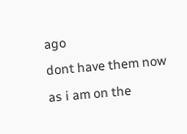ago
dont have them now as i am on the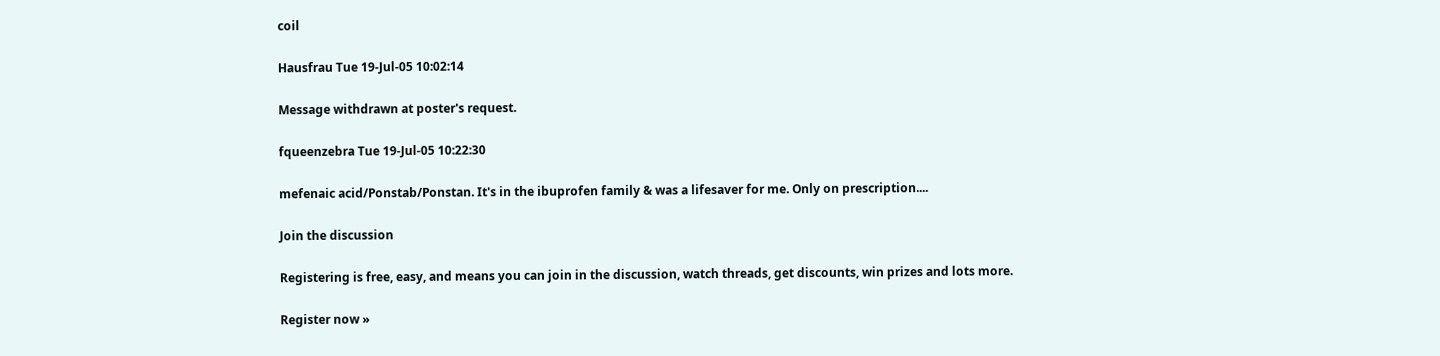coil

Hausfrau Tue 19-Jul-05 10:02:14

Message withdrawn at poster's request.

fqueenzebra Tue 19-Jul-05 10:22:30

mefenaic acid/Ponstab/Ponstan. It's in the ibuprofen family & was a lifesaver for me. Only on prescription....

Join the discussion

Registering is free, easy, and means you can join in the discussion, watch threads, get discounts, win prizes and lots more.

Register now »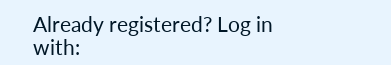Already registered? Log in with: